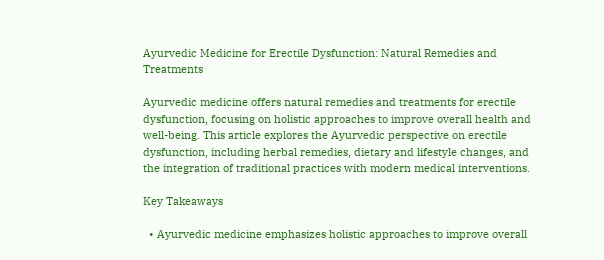Ayurvedic Medicine for Erectile Dysfunction: Natural Remedies and Treatments

Ayurvedic medicine offers natural remedies and treatments for erectile dysfunction, focusing on holistic approaches to improve overall health and well-being. This article explores the Ayurvedic perspective on erectile dysfunction, including herbal remedies, dietary and lifestyle changes, and the integration of traditional practices with modern medical interventions.

Key Takeaways

  • Ayurvedic medicine emphasizes holistic approaches to improve overall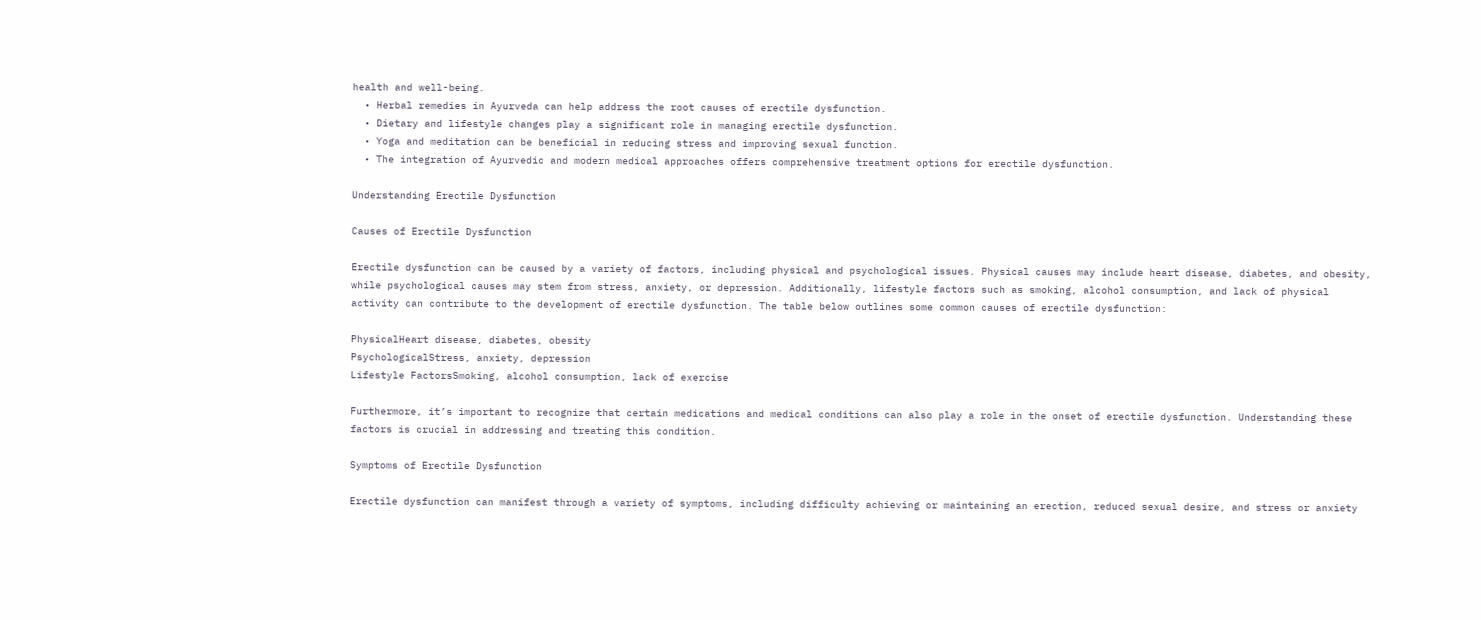health and well-being.
  • Herbal remedies in Ayurveda can help address the root causes of erectile dysfunction.
  • Dietary and lifestyle changes play a significant role in managing erectile dysfunction.
  • Yoga and meditation can be beneficial in reducing stress and improving sexual function.
  • The integration of Ayurvedic and modern medical approaches offers comprehensive treatment options for erectile dysfunction.

Understanding Erectile Dysfunction

Causes of Erectile Dysfunction

Erectile dysfunction can be caused by a variety of factors, including physical and psychological issues. Physical causes may include heart disease, diabetes, and obesity, while psychological causes may stem from stress, anxiety, or depression. Additionally, lifestyle factors such as smoking, alcohol consumption, and lack of physical activity can contribute to the development of erectile dysfunction. The table below outlines some common causes of erectile dysfunction:

PhysicalHeart disease, diabetes, obesity
PsychologicalStress, anxiety, depression
Lifestyle FactorsSmoking, alcohol consumption, lack of exercise

Furthermore, it’s important to recognize that certain medications and medical conditions can also play a role in the onset of erectile dysfunction. Understanding these factors is crucial in addressing and treating this condition.

Symptoms of Erectile Dysfunction

Erectile dysfunction can manifest through a variety of symptoms, including difficulty achieving or maintaining an erection, reduced sexual desire, and stress or anxiety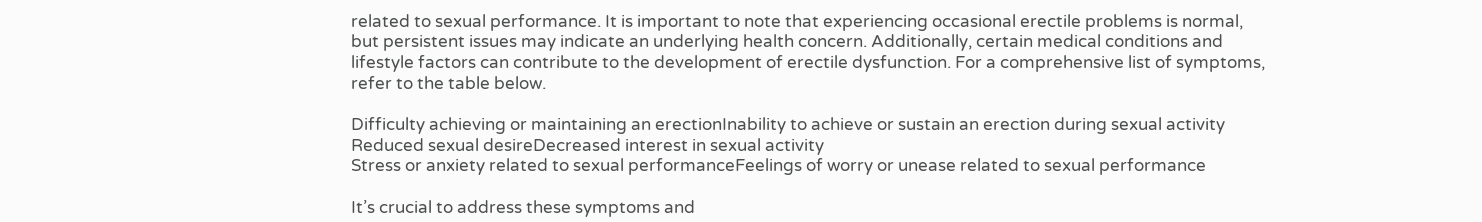related to sexual performance. It is important to note that experiencing occasional erectile problems is normal, but persistent issues may indicate an underlying health concern. Additionally, certain medical conditions and lifestyle factors can contribute to the development of erectile dysfunction. For a comprehensive list of symptoms, refer to the table below.

Difficulty achieving or maintaining an erectionInability to achieve or sustain an erection during sexual activity
Reduced sexual desireDecreased interest in sexual activity
Stress or anxiety related to sexual performanceFeelings of worry or unease related to sexual performance

It’s crucial to address these symptoms and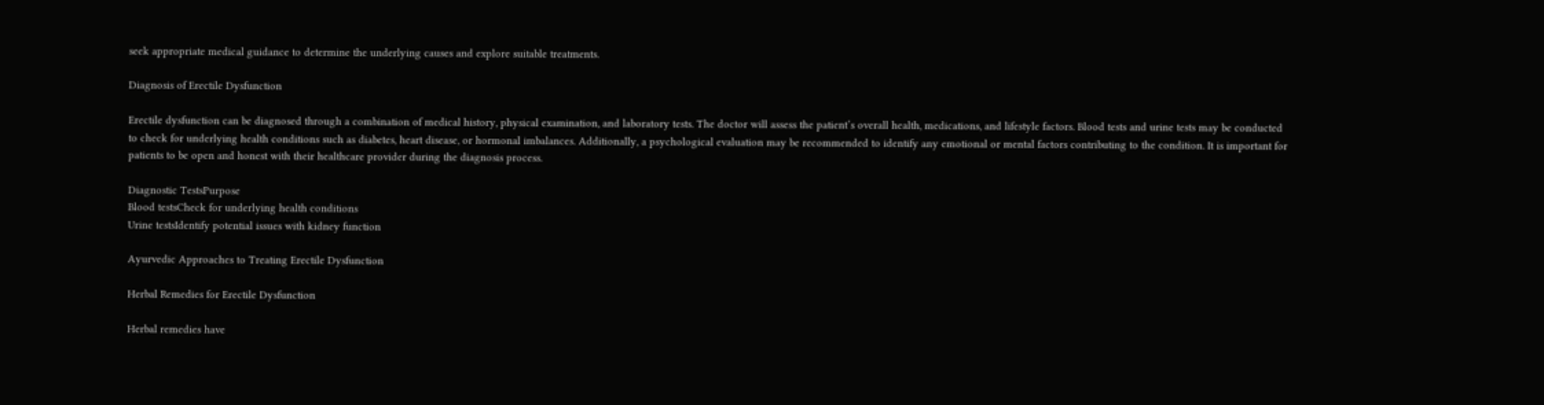seek appropriate medical guidance to determine the underlying causes and explore suitable treatments.

Diagnosis of Erectile Dysfunction

Erectile dysfunction can be diagnosed through a combination of medical history, physical examination, and laboratory tests. The doctor will assess the patient’s overall health, medications, and lifestyle factors. Blood tests and urine tests may be conducted to check for underlying health conditions such as diabetes, heart disease, or hormonal imbalances. Additionally, a psychological evaluation may be recommended to identify any emotional or mental factors contributing to the condition. It is important for patients to be open and honest with their healthcare provider during the diagnosis process.

Diagnostic TestsPurpose
Blood testsCheck for underlying health conditions
Urine testsIdentify potential issues with kidney function

Ayurvedic Approaches to Treating Erectile Dysfunction

Herbal Remedies for Erectile Dysfunction

Herbal remedies have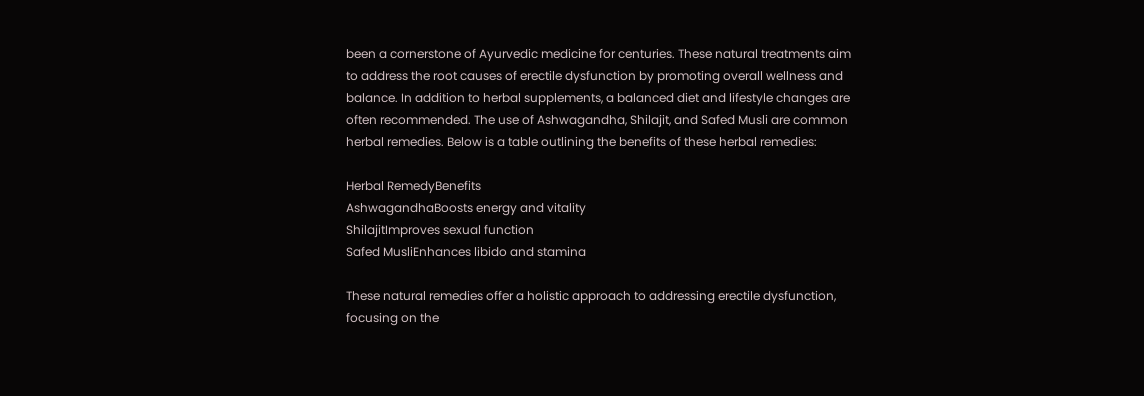been a cornerstone of Ayurvedic medicine for centuries. These natural treatments aim to address the root causes of erectile dysfunction by promoting overall wellness and balance. In addition to herbal supplements, a balanced diet and lifestyle changes are often recommended. The use of Ashwagandha, Shilajit, and Safed Musli are common herbal remedies. Below is a table outlining the benefits of these herbal remedies:

Herbal RemedyBenefits
AshwagandhaBoosts energy and vitality
ShilajitImproves sexual function
Safed MusliEnhances libido and stamina

These natural remedies offer a holistic approach to addressing erectile dysfunction, focusing on the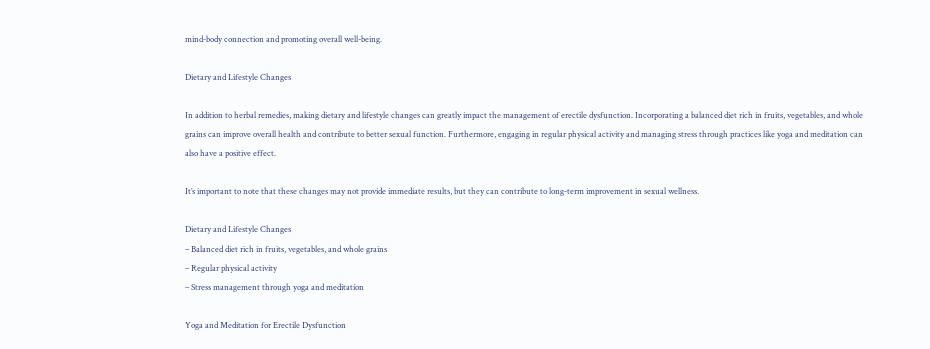mind-body connection and promoting overall well-being.

Dietary and Lifestyle Changes

In addition to herbal remedies, making dietary and lifestyle changes can greatly impact the management of erectile dysfunction. Incorporating a balanced diet rich in fruits, vegetables, and whole grains can improve overall health and contribute to better sexual function. Furthermore, engaging in regular physical activity and managing stress through practices like yoga and meditation can also have a positive effect.

It’s important to note that these changes may not provide immediate results, but they can contribute to long-term improvement in sexual wellness.

Dietary and Lifestyle Changes
– Balanced diet rich in fruits, vegetables, and whole grains
– Regular physical activity
– Stress management through yoga and meditation

Yoga and Meditation for Erectile Dysfunction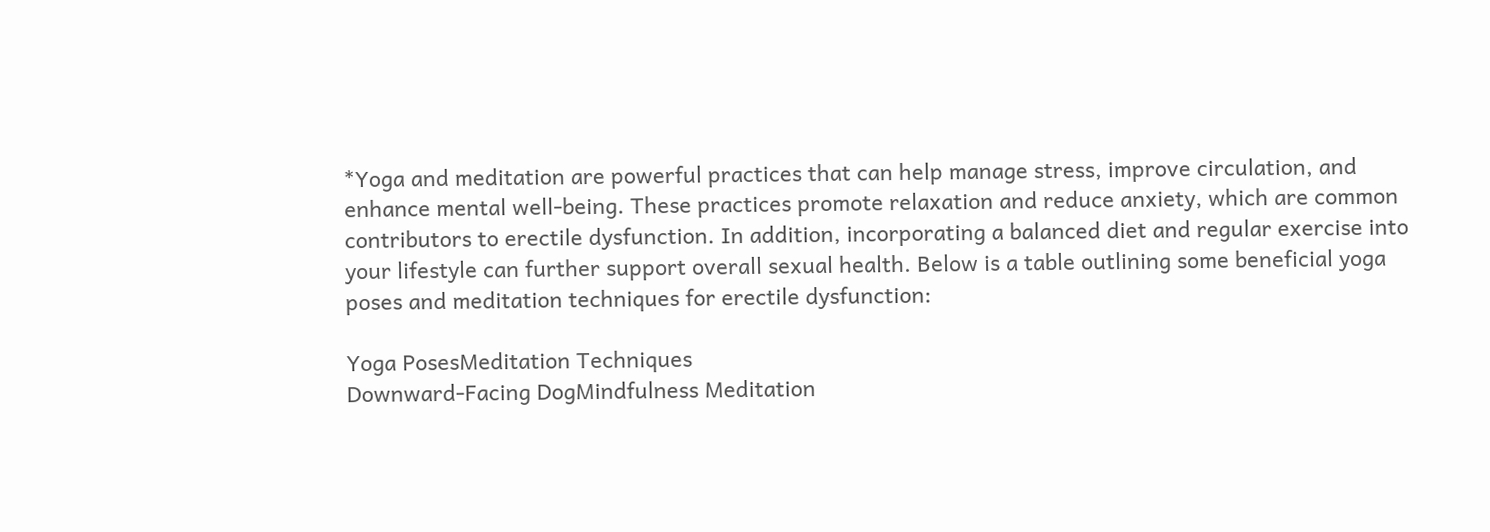*Yoga and meditation are powerful practices that can help manage stress, improve circulation, and enhance mental well-being. These practices promote relaxation and reduce anxiety, which are common contributors to erectile dysfunction. In addition, incorporating a balanced diet and regular exercise into your lifestyle can further support overall sexual health. Below is a table outlining some beneficial yoga poses and meditation techniques for erectile dysfunction:

Yoga PosesMeditation Techniques
Downward-Facing DogMindfulness Meditation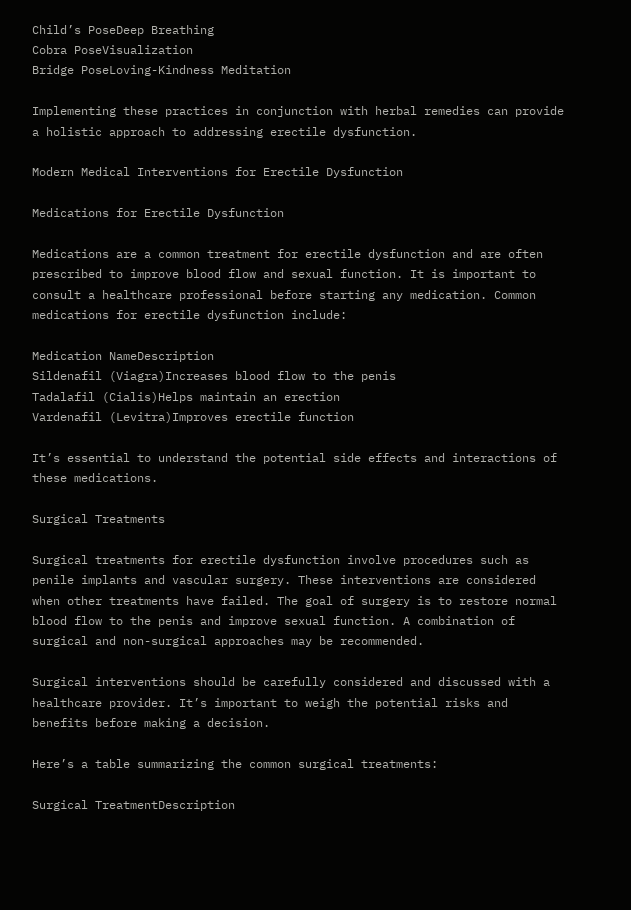Child’s PoseDeep Breathing
Cobra PoseVisualization
Bridge PoseLoving-Kindness Meditation

Implementing these practices in conjunction with herbal remedies can provide a holistic approach to addressing erectile dysfunction.

Modern Medical Interventions for Erectile Dysfunction

Medications for Erectile Dysfunction

Medications are a common treatment for erectile dysfunction and are often prescribed to improve blood flow and sexual function. It is important to consult a healthcare professional before starting any medication. Common medications for erectile dysfunction include:

Medication NameDescription
Sildenafil (Viagra)Increases blood flow to the penis
Tadalafil (Cialis)Helps maintain an erection
Vardenafil (Levitra)Improves erectile function

It’s essential to understand the potential side effects and interactions of these medications.

Surgical Treatments

Surgical treatments for erectile dysfunction involve procedures such as penile implants and vascular surgery. These interventions are considered when other treatments have failed. The goal of surgery is to restore normal blood flow to the penis and improve sexual function. A combination of surgical and non-surgical approaches may be recommended.

Surgical interventions should be carefully considered and discussed with a healthcare provider. It’s important to weigh the potential risks and benefits before making a decision.

Here’s a table summarizing the common surgical treatments:

Surgical TreatmentDescription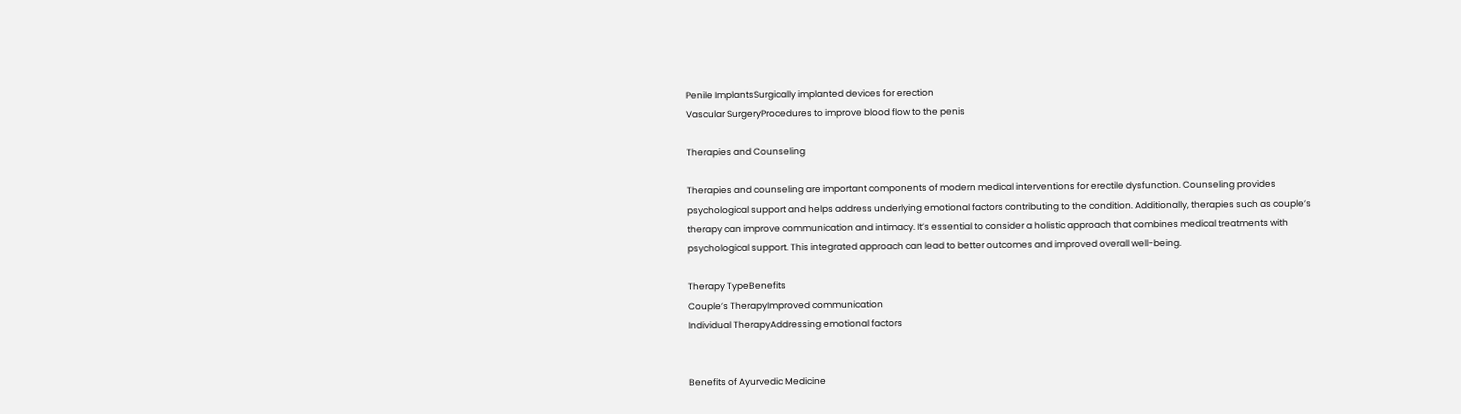Penile ImplantsSurgically implanted devices for erection
Vascular SurgeryProcedures to improve blood flow to the penis

Therapies and Counseling

Therapies and counseling are important components of modern medical interventions for erectile dysfunction. Counseling provides psychological support and helps address underlying emotional factors contributing to the condition. Additionally, therapies such as couple’s therapy can improve communication and intimacy. It’s essential to consider a holistic approach that combines medical treatments with psychological support. This integrated approach can lead to better outcomes and improved overall well-being.

Therapy TypeBenefits
Couple’s TherapyImproved communication
Individual TherapyAddressing emotional factors


Benefits of Ayurvedic Medicine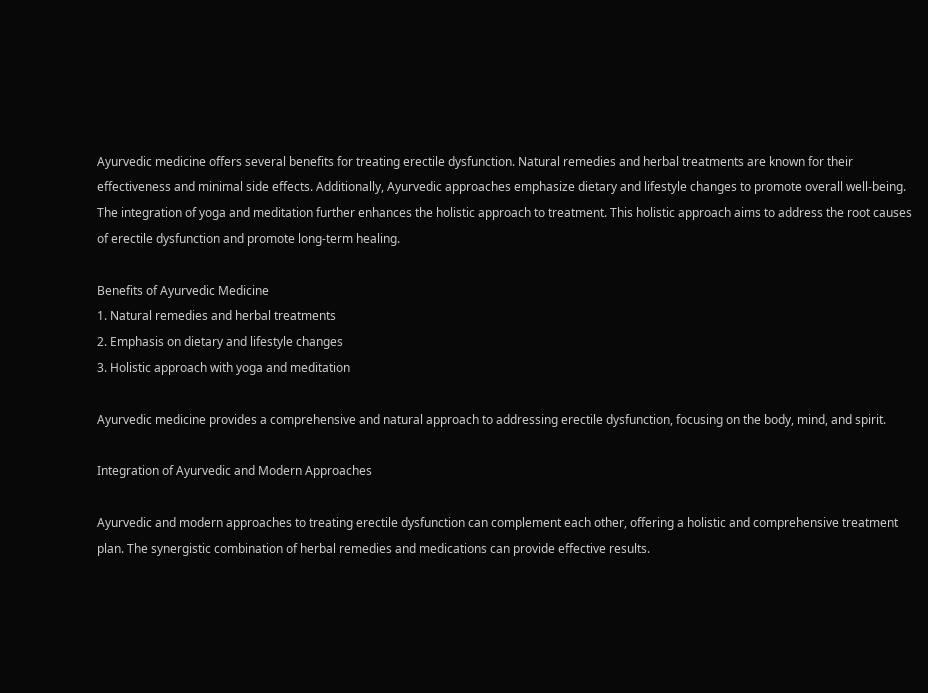Ayurvedic medicine offers several benefits for treating erectile dysfunction. Natural remedies and herbal treatments are known for their effectiveness and minimal side effects. Additionally, Ayurvedic approaches emphasize dietary and lifestyle changes to promote overall well-being. The integration of yoga and meditation further enhances the holistic approach to treatment. This holistic approach aims to address the root causes of erectile dysfunction and promote long-term healing.

Benefits of Ayurvedic Medicine
1. Natural remedies and herbal treatments
2. Emphasis on dietary and lifestyle changes
3. Holistic approach with yoga and meditation

Ayurvedic medicine provides a comprehensive and natural approach to addressing erectile dysfunction, focusing on the body, mind, and spirit.

Integration of Ayurvedic and Modern Approaches

Ayurvedic and modern approaches to treating erectile dysfunction can complement each other, offering a holistic and comprehensive treatment plan. The synergistic combination of herbal remedies and medications can provide effective results.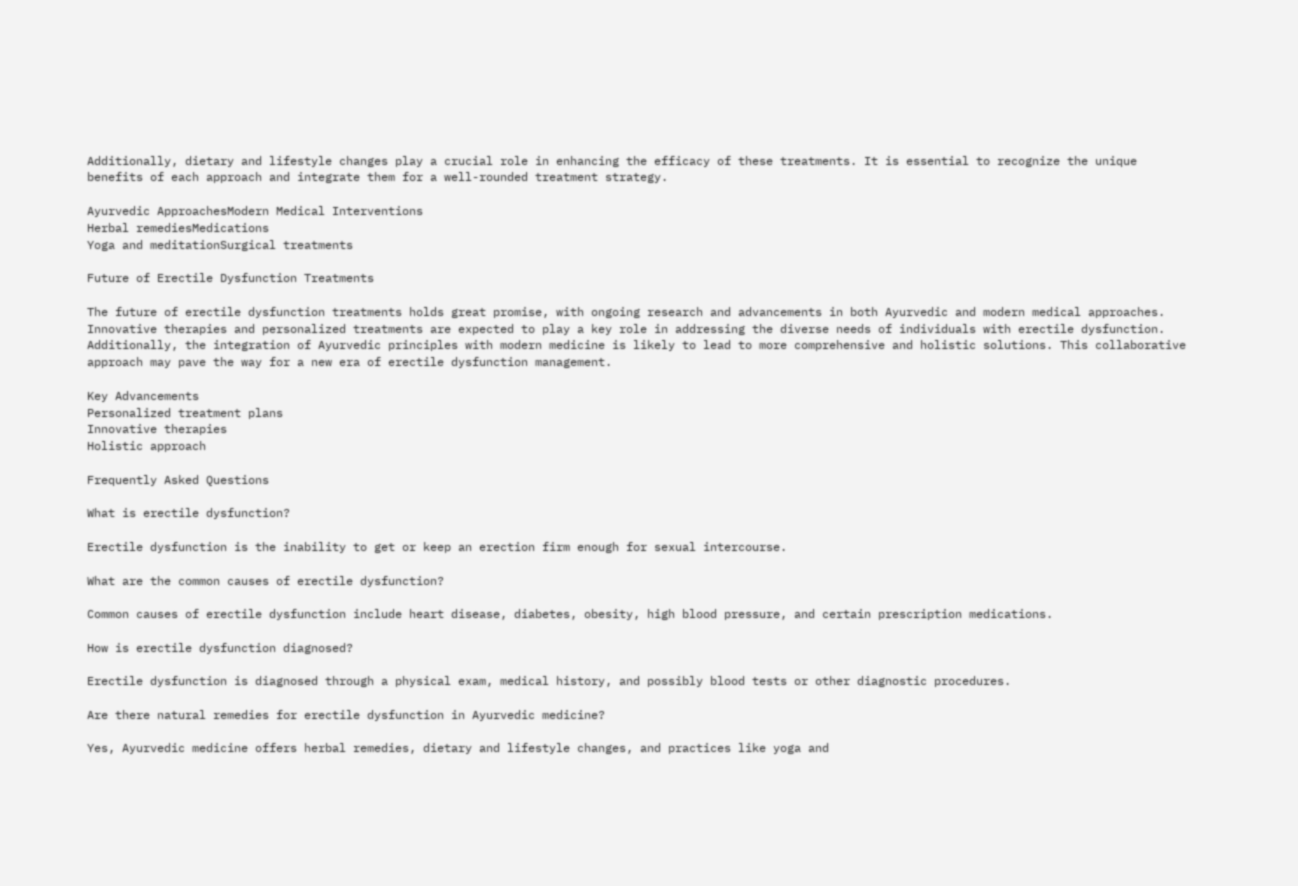Additionally, dietary and lifestyle changes play a crucial role in enhancing the efficacy of these treatments. It is essential to recognize the unique benefits of each approach and integrate them for a well-rounded treatment strategy.

Ayurvedic ApproachesModern Medical Interventions
Herbal remediesMedications
Yoga and meditationSurgical treatments

Future of Erectile Dysfunction Treatments

The future of erectile dysfunction treatments holds great promise, with ongoing research and advancements in both Ayurvedic and modern medical approaches. Innovative therapies and personalized treatments are expected to play a key role in addressing the diverse needs of individuals with erectile dysfunction. Additionally, the integration of Ayurvedic principles with modern medicine is likely to lead to more comprehensive and holistic solutions. This collaborative approach may pave the way for a new era of erectile dysfunction management.

Key Advancements
Personalized treatment plans
Innovative therapies
Holistic approach

Frequently Asked Questions

What is erectile dysfunction?

Erectile dysfunction is the inability to get or keep an erection firm enough for sexual intercourse.

What are the common causes of erectile dysfunction?

Common causes of erectile dysfunction include heart disease, diabetes, obesity, high blood pressure, and certain prescription medications.

How is erectile dysfunction diagnosed?

Erectile dysfunction is diagnosed through a physical exam, medical history, and possibly blood tests or other diagnostic procedures.

Are there natural remedies for erectile dysfunction in Ayurvedic medicine?

Yes, Ayurvedic medicine offers herbal remedies, dietary and lifestyle changes, and practices like yoga and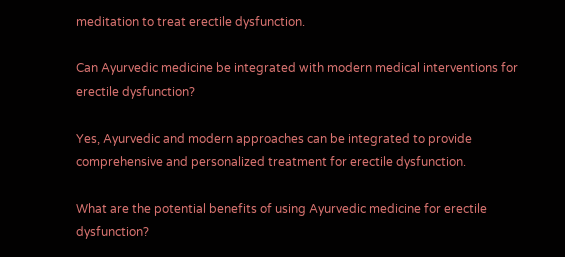meditation to treat erectile dysfunction.

Can Ayurvedic medicine be integrated with modern medical interventions for erectile dysfunction?

Yes, Ayurvedic and modern approaches can be integrated to provide comprehensive and personalized treatment for erectile dysfunction.

What are the potential benefits of using Ayurvedic medicine for erectile dysfunction?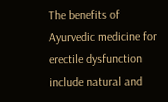The benefits of Ayurvedic medicine for erectile dysfunction include natural and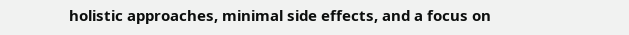holistic approaches, minimal side effects, and a focus on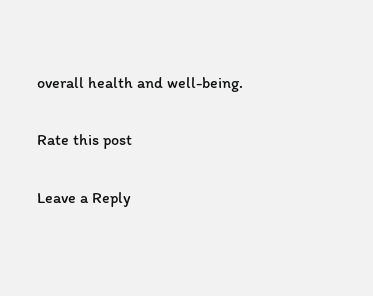overall health and well-being.

Rate this post

Leave a Reply